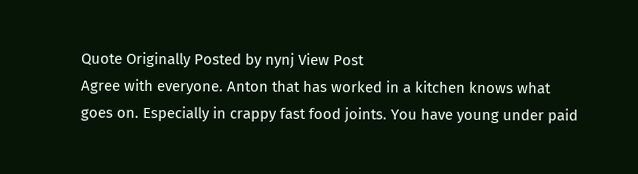Quote Originally Posted by nynj View Post
Agree with everyone. Anton that has worked in a kitchen knows what goes on. Especially in crappy fast food joints. You have young under paid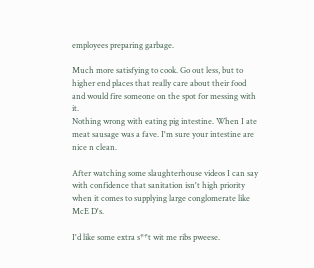employees preparing garbage.

Much more satisfying to cook. Go out less, but to higher end places that really care about their food and would fire someone on the spot for messing with it.
Nothing wrong with eating pig intestine. When I ate meat sausage was a fave. I'm sure your intestine are nice n clean.

After watching some slaughterhouse videos I can say with confidence that sanitation isn't high priority when it comes to supplying large conglomerate like McE D's.

I'd like some extra s**t wit me ribs pweese.